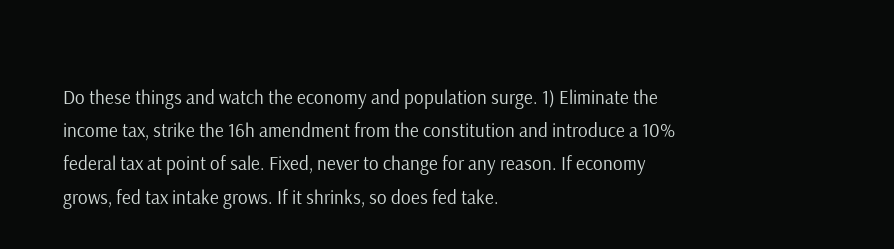Do these things and watch the economy and population surge. 1) Eliminate the income tax, strike the 16h amendment from the constitution and introduce a 10% federal tax at point of sale. Fixed, never to change for any reason. If economy grows, fed tax intake grows. If it shrinks, so does fed take.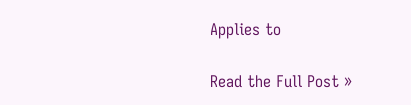Applies to

Read the Full Post »